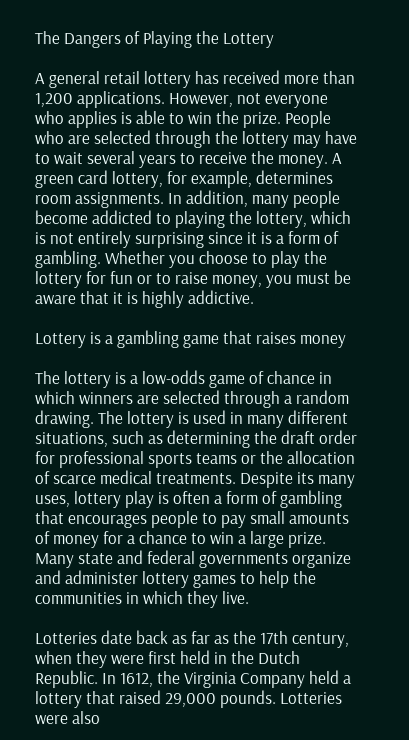The Dangers of Playing the Lottery

A general retail lottery has received more than 1,200 applications. However, not everyone who applies is able to win the prize. People who are selected through the lottery may have to wait several years to receive the money. A green card lottery, for example, determines room assignments. In addition, many people become addicted to playing the lottery, which is not entirely surprising since it is a form of gambling. Whether you choose to play the lottery for fun or to raise money, you must be aware that it is highly addictive.

Lottery is a gambling game that raises money

The lottery is a low-odds game of chance in which winners are selected through a random drawing. The lottery is used in many different situations, such as determining the draft order for professional sports teams or the allocation of scarce medical treatments. Despite its many uses, lottery play is often a form of gambling that encourages people to pay small amounts of money for a chance to win a large prize. Many state and federal governments organize and administer lottery games to help the communities in which they live.

Lotteries date back as far as the 17th century, when they were first held in the Dutch Republic. In 1612, the Virginia Company held a lottery that raised 29,000 pounds. Lotteries were also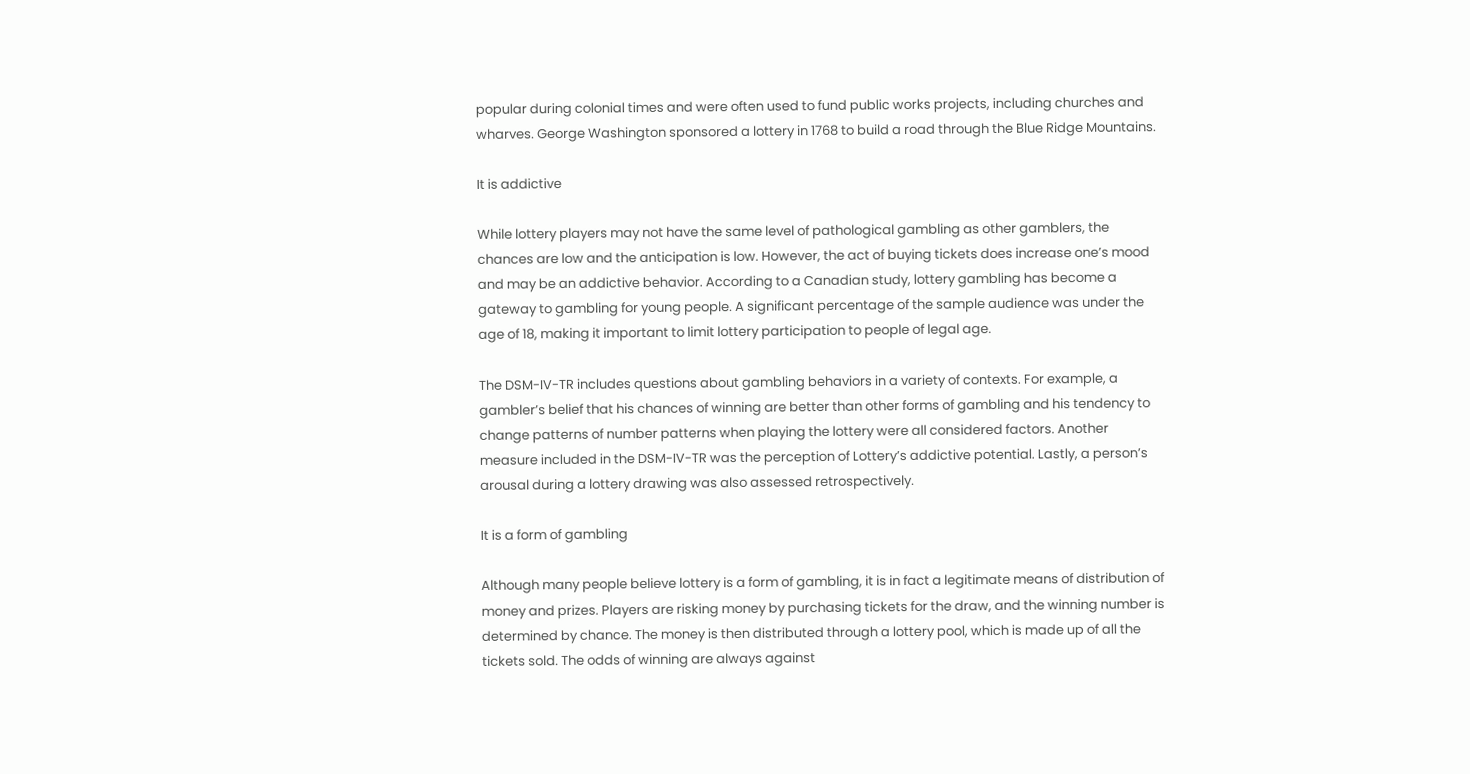popular during colonial times and were often used to fund public works projects, including churches and wharves. George Washington sponsored a lottery in 1768 to build a road through the Blue Ridge Mountains.

It is addictive

While lottery players may not have the same level of pathological gambling as other gamblers, the chances are low and the anticipation is low. However, the act of buying tickets does increase one’s mood and may be an addictive behavior. According to a Canadian study, lottery gambling has become a gateway to gambling for young people. A significant percentage of the sample audience was under the age of 18, making it important to limit lottery participation to people of legal age.

The DSM-IV-TR includes questions about gambling behaviors in a variety of contexts. For example, a gambler’s belief that his chances of winning are better than other forms of gambling and his tendency to change patterns of number patterns when playing the lottery were all considered factors. Another measure included in the DSM-IV-TR was the perception of Lottery’s addictive potential. Lastly, a person’s arousal during a lottery drawing was also assessed retrospectively.

It is a form of gambling

Although many people believe lottery is a form of gambling, it is in fact a legitimate means of distribution of money and prizes. Players are risking money by purchasing tickets for the draw, and the winning number is determined by chance. The money is then distributed through a lottery pool, which is made up of all the tickets sold. The odds of winning are always against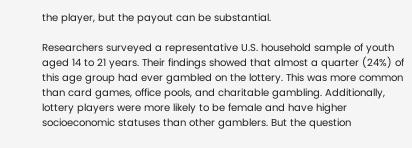the player, but the payout can be substantial.

Researchers surveyed a representative U.S. household sample of youth aged 14 to 21 years. Their findings showed that almost a quarter (24%) of this age group had ever gambled on the lottery. This was more common than card games, office pools, and charitable gambling. Additionally, lottery players were more likely to be female and have higher socioeconomic statuses than other gamblers. But the question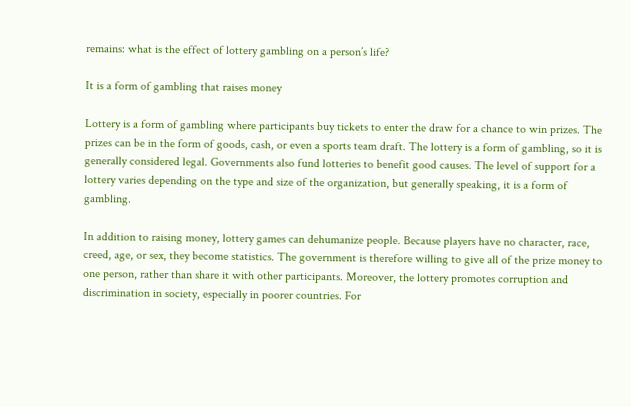remains: what is the effect of lottery gambling on a person’s life?

It is a form of gambling that raises money

Lottery is a form of gambling where participants buy tickets to enter the draw for a chance to win prizes. The prizes can be in the form of goods, cash, or even a sports team draft. The lottery is a form of gambling, so it is generally considered legal. Governments also fund lotteries to benefit good causes. The level of support for a lottery varies depending on the type and size of the organization, but generally speaking, it is a form of gambling.

In addition to raising money, lottery games can dehumanize people. Because players have no character, race, creed, age, or sex, they become statistics. The government is therefore willing to give all of the prize money to one person, rather than share it with other participants. Moreover, the lottery promotes corruption and discrimination in society, especially in poorer countries. For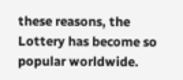these reasons, the Lottery has become so popular worldwide.